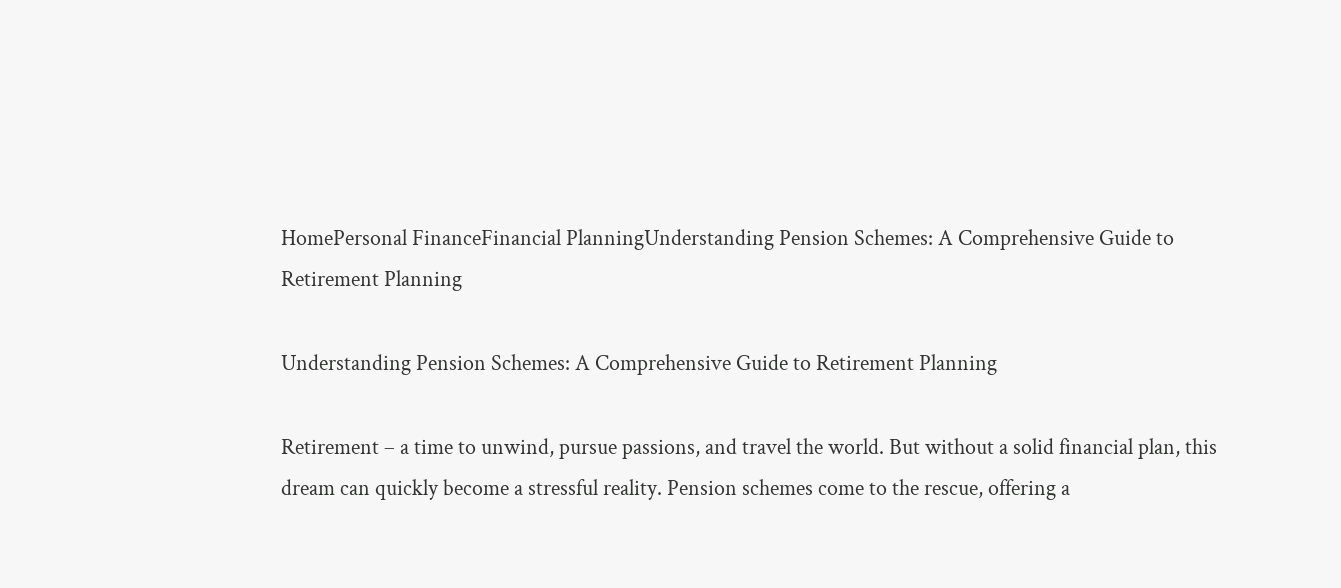HomePersonal FinanceFinancial PlanningUnderstanding Pension Schemes: A Comprehensive Guide to Retirement Planning

Understanding Pension Schemes: A Comprehensive Guide to Retirement Planning

Retirement – a time to unwind, pursue passions, and travel the world. But without a solid financial plan, this dream can quickly become a stressful reality. Pension schemes come to the rescue, offering a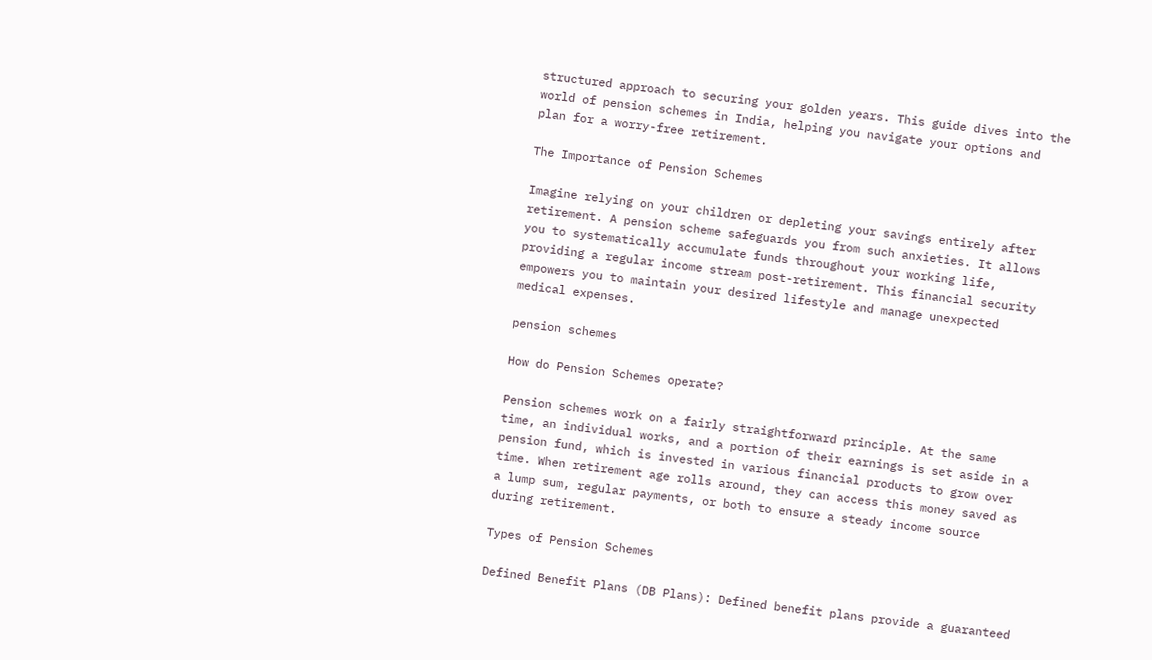structured approach to securing your golden years. This guide dives into the world of pension schemes in India, helping you navigate your options and plan for a worry-free retirement.

The Importance of Pension Schemes

Imagine relying on your children or depleting your savings entirely after retirement. A pension scheme safeguards you from such anxieties. It allows you to systematically accumulate funds throughout your working life, providing a regular income stream post-retirement. This financial security empowers you to maintain your desired lifestyle and manage unexpected medical expenses.

pension schemes

How do Pension Schemes operate?

Pension schemes work on a fairly straightforward principle. At the same time, an individual works, and a portion of their earnings is set aside in a pension fund, which is invested in various financial products to grow over time. When retirement age rolls around, they can access this money saved as a lump sum, regular payments, or both to ensure a steady income source during retirement.

Types of Pension Schemes

Defined Benefit Plans (DB Plans): Defined benefit plans provide a guaranteed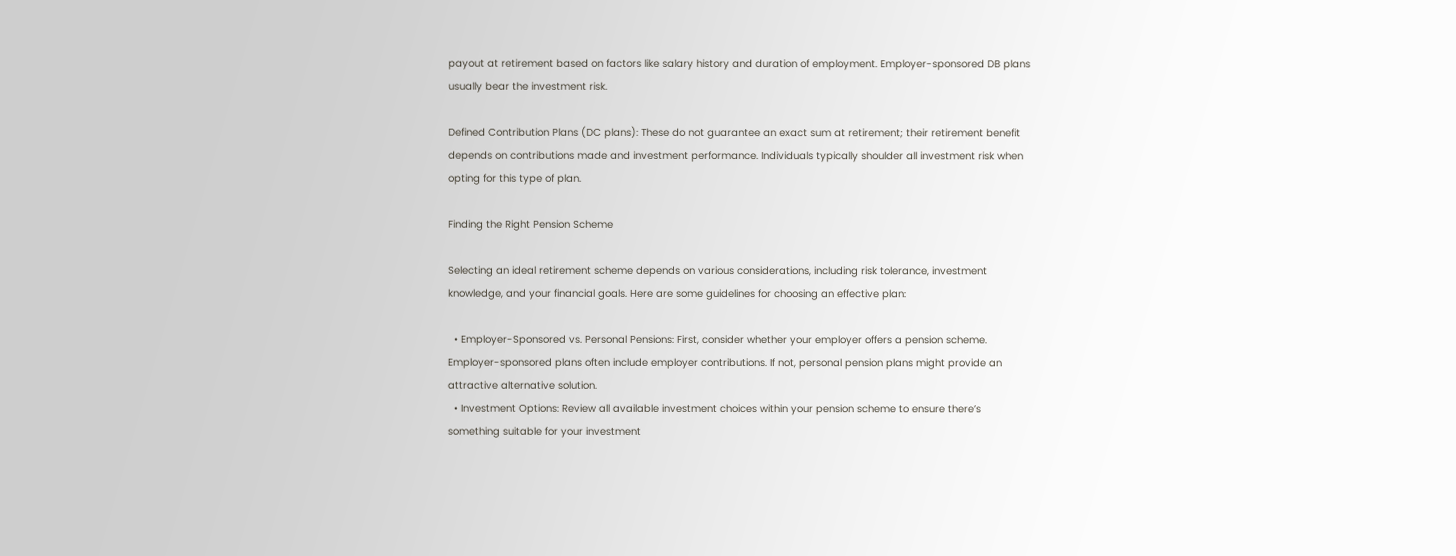payout at retirement based on factors like salary history and duration of employment. Employer-sponsored DB plans usually bear the investment risk.

Defined Contribution Plans (DC plans): These do not guarantee an exact sum at retirement; their retirement benefit depends on contributions made and investment performance. Individuals typically shoulder all investment risk when opting for this type of plan.

Finding the Right Pension Scheme

Selecting an ideal retirement scheme depends on various considerations, including risk tolerance, investment knowledge, and your financial goals. Here are some guidelines for choosing an effective plan:

  • Employer-Sponsored vs. Personal Pensions: First, consider whether your employer offers a pension scheme. Employer-sponsored plans often include employer contributions. If not, personal pension plans might provide an attractive alternative solution.
  • Investment Options: Review all available investment choices within your pension scheme to ensure there’s something suitable for your investment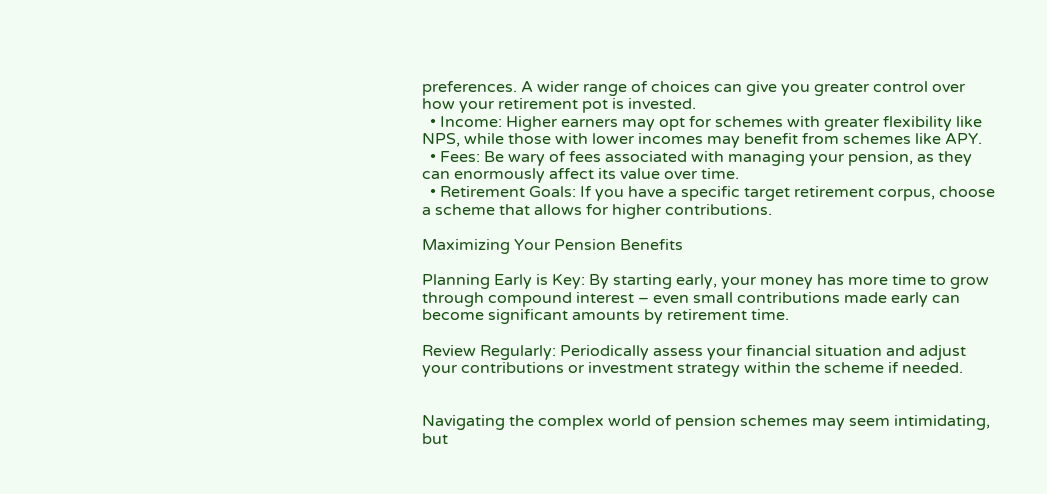preferences. A wider range of choices can give you greater control over how your retirement pot is invested.
  • Income: Higher earners may opt for schemes with greater flexibility like NPS, while those with lower incomes may benefit from schemes like APY.
  • Fees: Be wary of fees associated with managing your pension, as they can enormously affect its value over time.
  • Retirement Goals: If you have a specific target retirement corpus, choose a scheme that allows for higher contributions.

Maximizing Your Pension Benefits

Planning Early is Key: By starting early, your money has more time to grow through compound interest – even small contributions made early can become significant amounts by retirement time.

Review Regularly: Periodically assess your financial situation and adjust your contributions or investment strategy within the scheme if needed.


Navigating the complex world of pension schemes may seem intimidating, but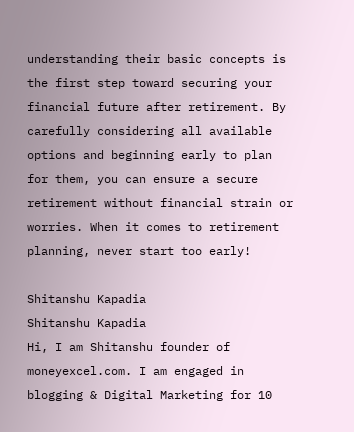understanding their basic concepts is the first step toward securing your financial future after retirement. By carefully considering all available options and beginning early to plan for them, you can ensure a secure retirement without financial strain or worries. When it comes to retirement planning, never start too early!

Shitanshu Kapadia
Shitanshu Kapadia
Hi, I am Shitanshu founder of moneyexcel.com. I am engaged in blogging & Digital Marketing for 10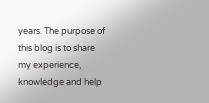years. The purpose of this blog is to share my experience, knowledge and help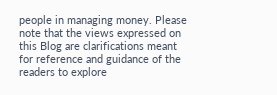people in managing money. Please note that the views expressed on this Blog are clarifications meant for reference and guidance of the readers to explore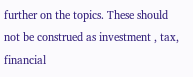further on the topics. These should not be construed as investment , tax, financial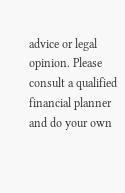advice or legal opinion. Please consult a qualified financial planner and do your own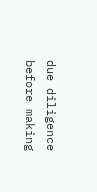due diligence before making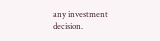any investment decision.